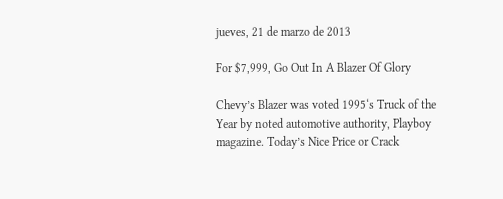jueves, 21 de marzo de 2013

For $7,999, Go Out In A Blazer Of Glory

Chevy’s Blazer was voted 1995‘s Truck of the Year by noted automotive authority, Playboy magazine. Today’s Nice Price or Crack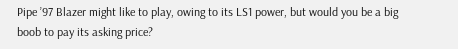Pipe ’97 Blazer might like to play, owing to its LS1 power, but would you be a big boob to pay its asking price?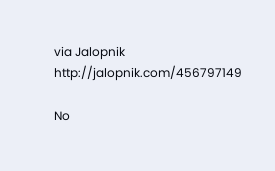via Jalopnik http://jalopnik.com/456797149

No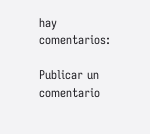hay comentarios:

Publicar un comentario